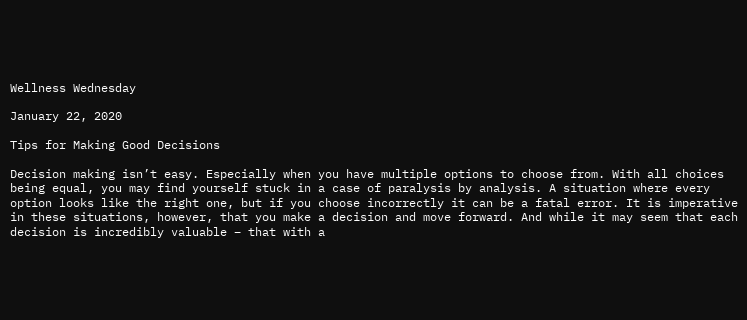Wellness Wednesday

January 22, 2020

Tips for Making Good Decisions

Decision making isn’t easy. Especially when you have multiple options to choose from. With all choices being equal, you may find yourself stuck in a case of paralysis by analysis. A situation where every option looks like the right one, but if you choose incorrectly it can be a fatal error. It is imperative in these situations, however, that you make a decision and move forward. And while it may seem that each decision is incredibly valuable – that with a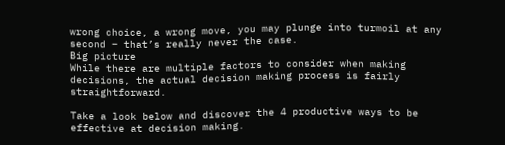wrong choice, a wrong move, you may plunge into turmoil at any second – that’s really never the case.
Big picture
While there are multiple factors to consider when making decisions, the actual decision making process is fairly straightforward.

Take a look below and discover the 4 productive ways to be effective at decision making.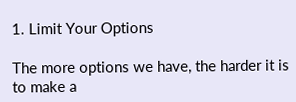1. Limit Your Options

The more options we have, the harder it is to make a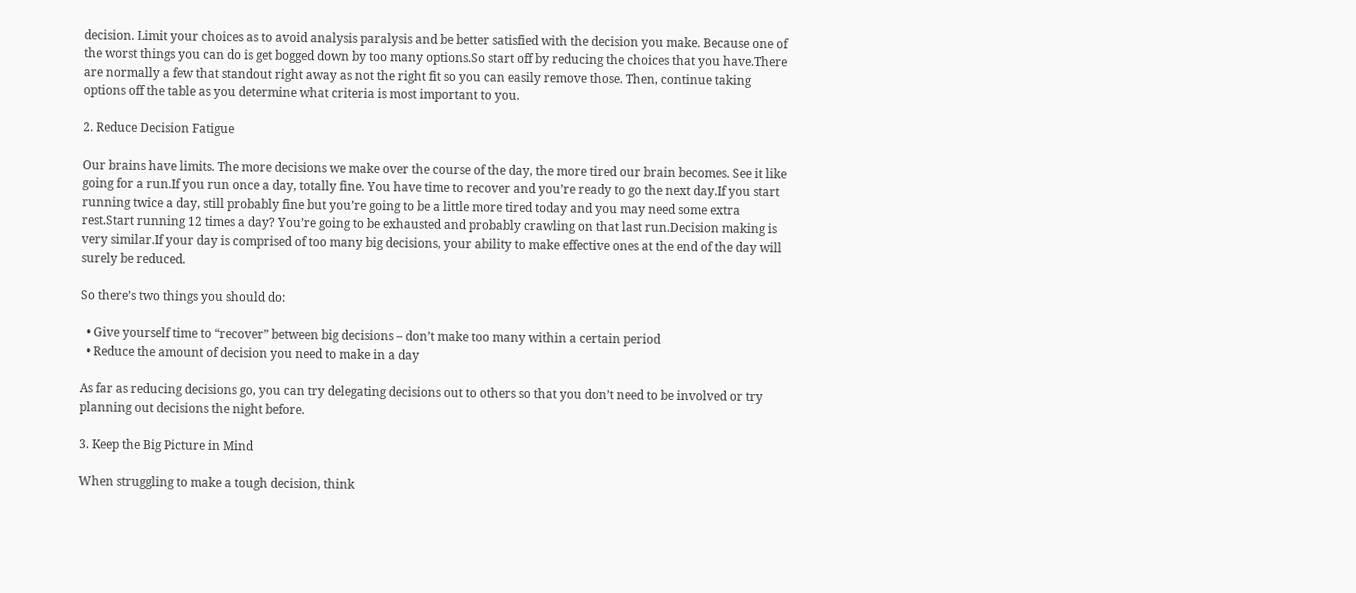decision. Limit your choices as to avoid analysis paralysis and be better satisfied with the decision you make. Because one of the worst things you can do is get bogged down by too many options.So start off by reducing the choices that you have.There are normally a few that standout right away as not the right fit so you can easily remove those. Then, continue taking options off the table as you determine what criteria is most important to you.

2. Reduce Decision Fatigue

Our brains have limits. The more decisions we make over the course of the day, the more tired our brain becomes. See it like going for a run.If you run once a day, totally fine. You have time to recover and you’re ready to go the next day.If you start running twice a day, still probably fine but you’re going to be a little more tired today and you may need some extra rest.Start running 12 times a day? You’re going to be exhausted and probably crawling on that last run.Decision making is very similar.If your day is comprised of too many big decisions, your ability to make effective ones at the end of the day will surely be reduced.

So there’s two things you should do:

  • Give yourself time to “recover” between big decisions – don’t make too many within a certain period
  • Reduce the amount of decision you need to make in a day

As far as reducing decisions go, you can try delegating decisions out to others so that you don’t need to be involved or try planning out decisions the night before.

3. Keep the Big Picture in Mind

When struggling to make a tough decision, think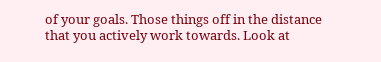of your goals. Those things off in the distance that you actively work towards. Look at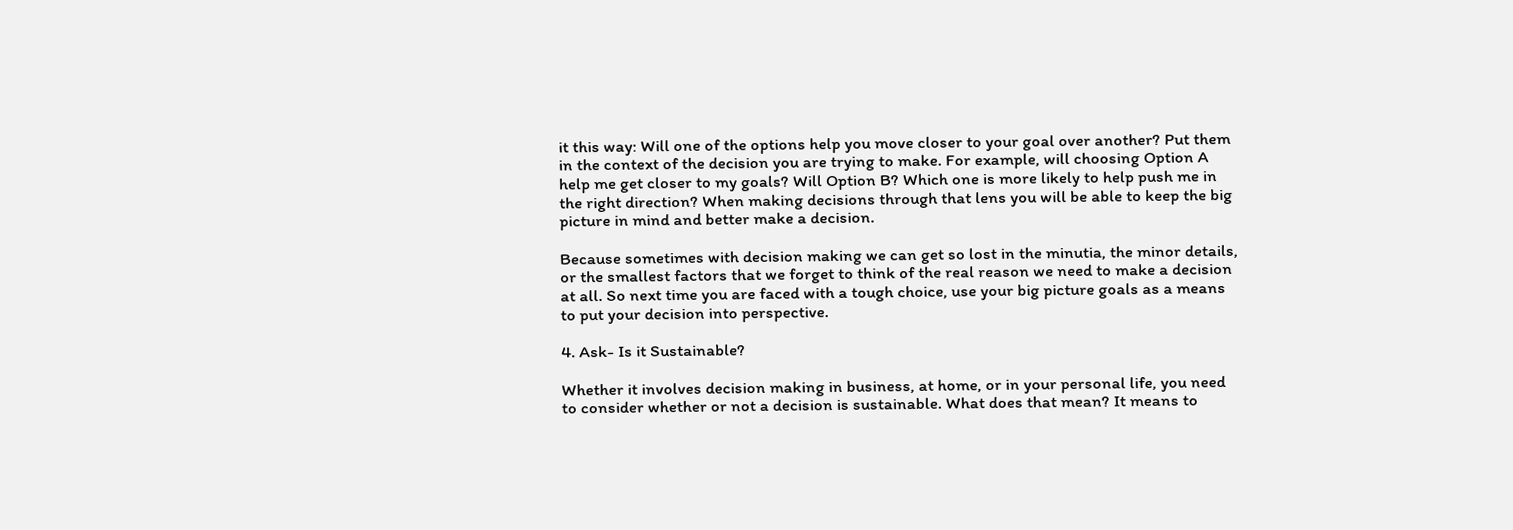it this way: Will one of the options help you move closer to your goal over another? Put them in the context of the decision you are trying to make. For example, will choosing Option A help me get closer to my goals? Will Option B? Which one is more likely to help push me in the right direction? When making decisions through that lens you will be able to keep the big picture in mind and better make a decision.

Because sometimes with decision making we can get so lost in the minutia, the minor details, or the smallest factors that we forget to think of the real reason we need to make a decision at all. So next time you are faced with a tough choice, use your big picture goals as a means to put your decision into perspective.

4. Ask- Is it Sustainable?

Whether it involves decision making in business, at home, or in your personal life, you need to consider whether or not a decision is sustainable. What does that mean? It means to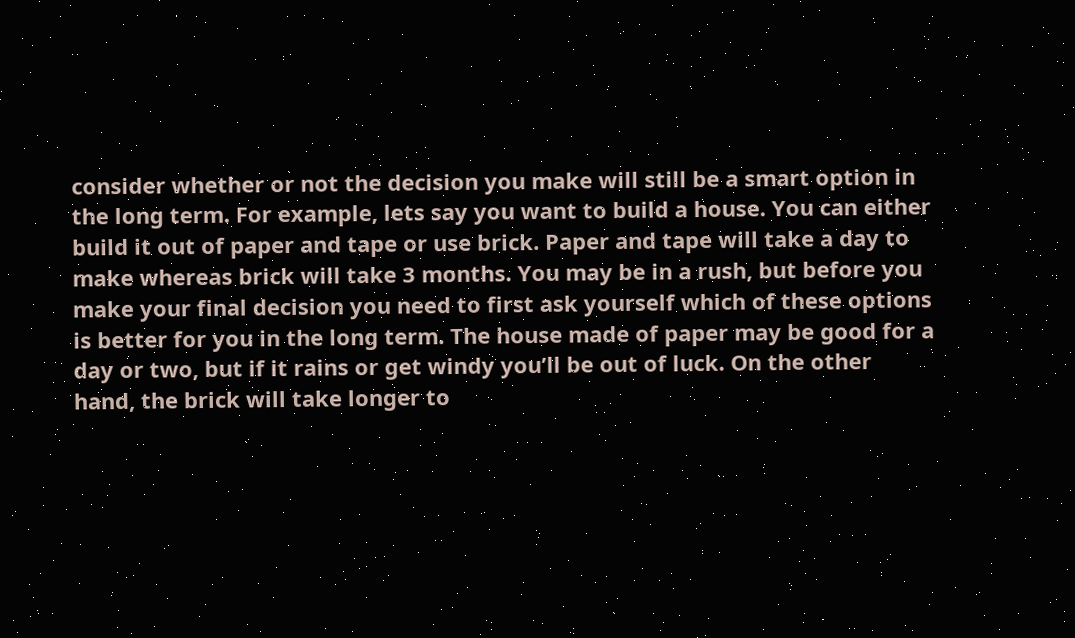consider whether or not the decision you make will still be a smart option in the long term. For example, lets say you want to build a house. You can either build it out of paper and tape or use brick. Paper and tape will take a day to make whereas brick will take 3 months. You may be in a rush, but before you make your final decision you need to first ask yourself which of these options is better for you in the long term. The house made of paper may be good for a day or two, but if it rains or get windy you’ll be out of luck. On the other hand, the brick will take longer to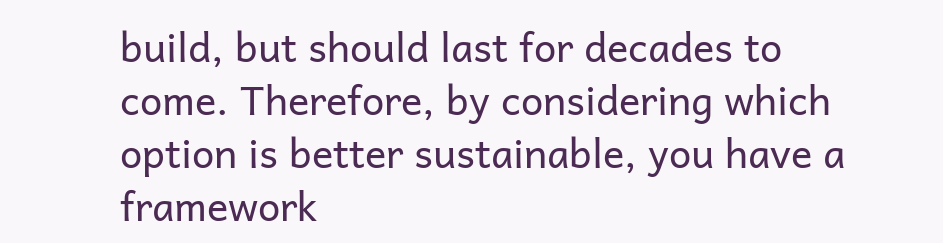build, but should last for decades to come. Therefore, by considering which option is better sustainable, you have a framework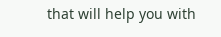that will help you with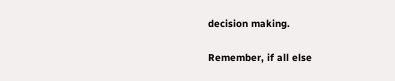decision making.

Remember, if all else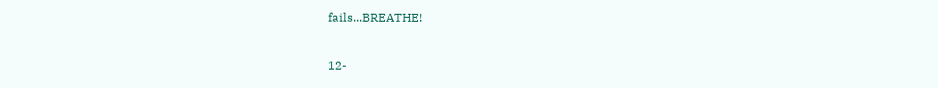fails...BREATHE!

12-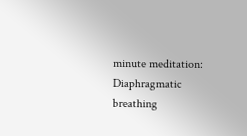minute meditation: Diaphragmatic breathing